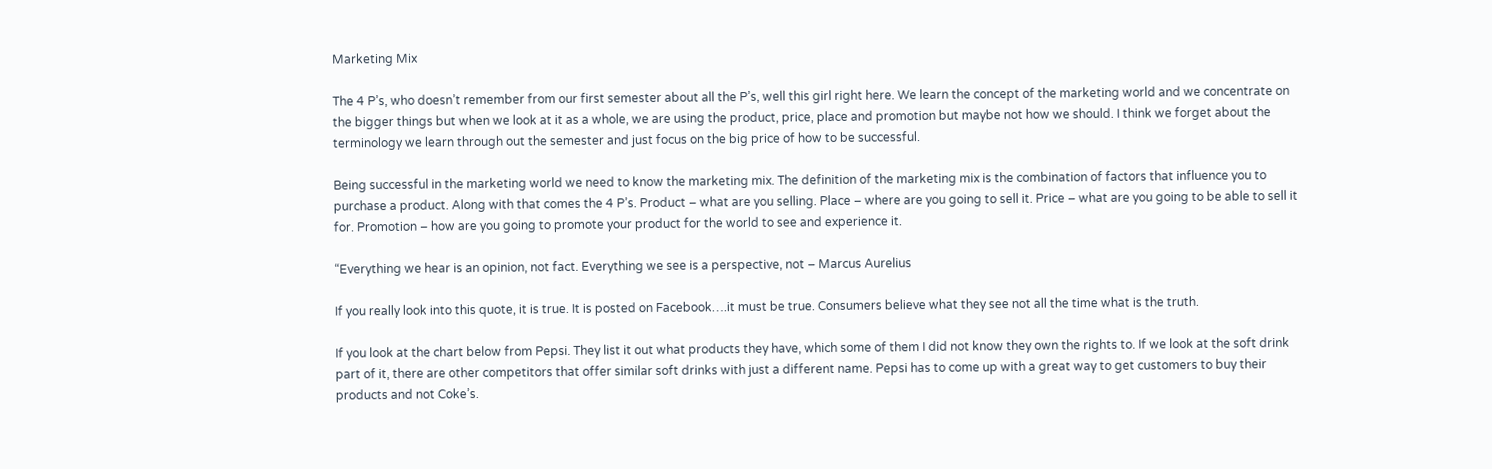Marketing Mix

The 4 P’s, who doesn’t remember from our first semester about all the P’s, well this girl right here. We learn the concept of the marketing world and we concentrate on the bigger things but when we look at it as a whole, we are using the product, price, place and promotion but maybe not how we should. I think we forget about the terminology we learn through out the semester and just focus on the big price of how to be successful.

Being successful in the marketing world we need to know the marketing mix. The definition of the marketing mix is the combination of factors that influence you to purchase a product. Along with that comes the 4 P’s. Product – what are you selling. Place – where are you going to sell it. Price – what are you going to be able to sell it for. Promotion – how are you going to promote your product for the world to see and experience it.

“Everything we hear is an opinion, not fact. Everything we see is a perspective, not – Marcus Aurelius

If you really look into this quote, it is true. It is posted on Facebook….it must be true. Consumers believe what they see not all the time what is the truth.

If you look at the chart below from Pepsi. They list it out what products they have, which some of them I did not know they own the rights to. If we look at the soft drink part of it, there are other competitors that offer similar soft drinks with just a different name. Pepsi has to come up with a great way to get customers to buy their products and not Coke’s.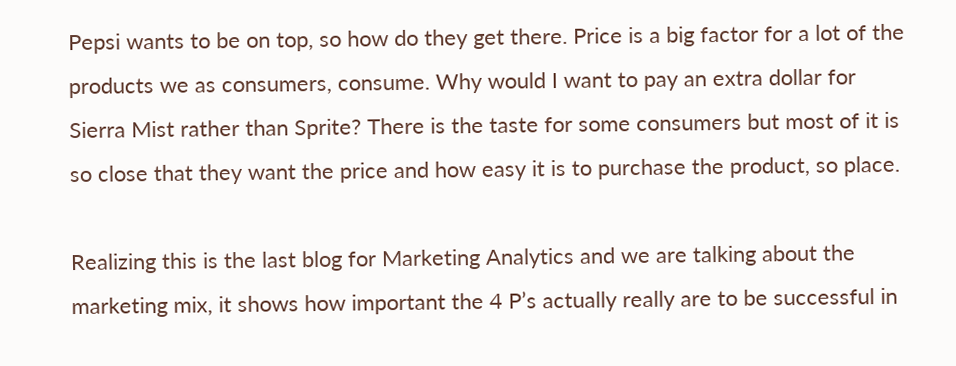Pepsi wants to be on top, so how do they get there. Price is a big factor for a lot of the products we as consumers, consume. Why would I want to pay an extra dollar for Sierra Mist rather than Sprite? There is the taste for some consumers but most of it is so close that they want the price and how easy it is to purchase the product, so place.

Realizing this is the last blog for Marketing Analytics and we are talking about the marketing mix, it shows how important the 4 P’s actually really are to be successful in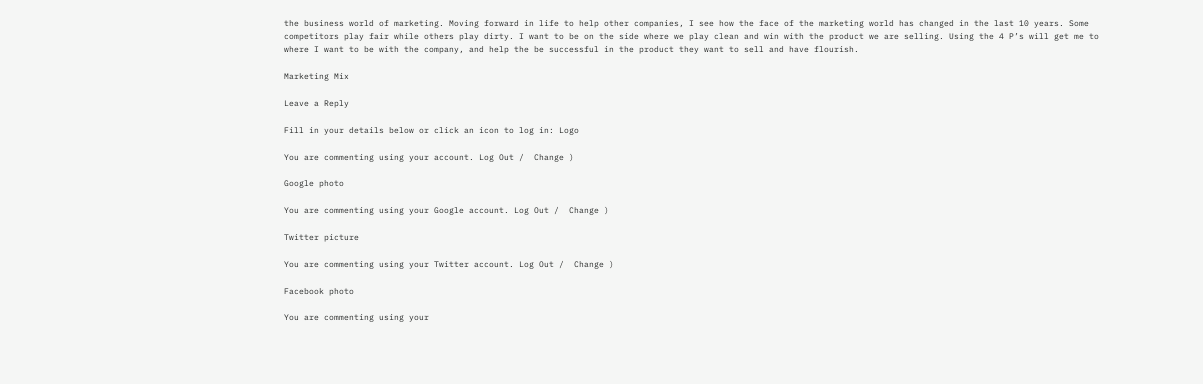the business world of marketing. Moving forward in life to help other companies, I see how the face of the marketing world has changed in the last 10 years. Some competitors play fair while others play dirty. I want to be on the side where we play clean and win with the product we are selling. Using the 4 P’s will get me to where I want to be with the company, and help the be successful in the product they want to sell and have flourish.

Marketing Mix

Leave a Reply

Fill in your details below or click an icon to log in: Logo

You are commenting using your account. Log Out /  Change )

Google photo

You are commenting using your Google account. Log Out /  Change )

Twitter picture

You are commenting using your Twitter account. Log Out /  Change )

Facebook photo

You are commenting using your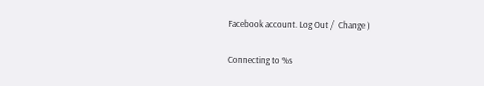Facebook account. Log Out /  Change )

Connecting to %s